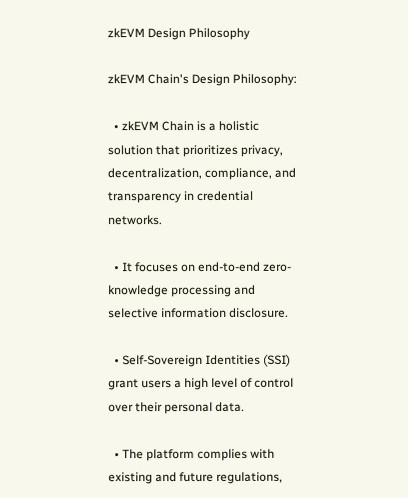zkEVM Design Philosophy

zkEVM Chain's Design Philosophy:

  • zkEVM Chain is a holistic solution that prioritizes privacy, decentralization, compliance, and transparency in credential networks.

  • It focuses on end-to-end zero-knowledge processing and selective information disclosure.

  • Self-Sovereign Identities (SSI) grant users a high level of control over their personal data.

  • The platform complies with existing and future regulations,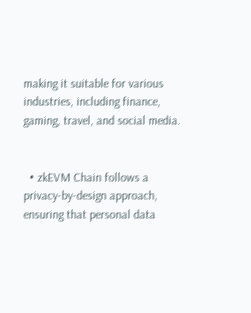making it suitable for various industries, including finance, gaming, travel, and social media.


  • zkEVM Chain follows a privacy-by-design approach, ensuring that personal data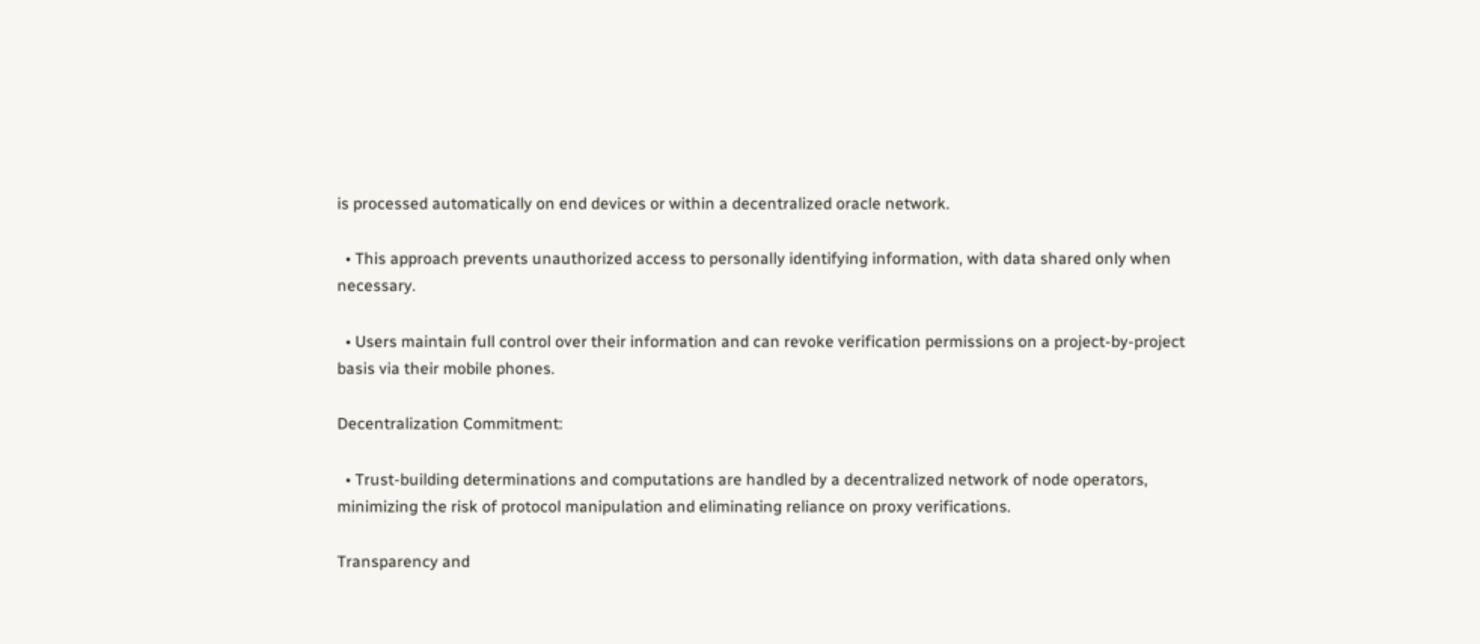is processed automatically on end devices or within a decentralized oracle network.

  • This approach prevents unauthorized access to personally identifying information, with data shared only when necessary.

  • Users maintain full control over their information and can revoke verification permissions on a project-by-project basis via their mobile phones.

Decentralization Commitment:

  • Trust-building determinations and computations are handled by a decentralized network of node operators, minimizing the risk of protocol manipulation and eliminating reliance on proxy verifications.

Transparency and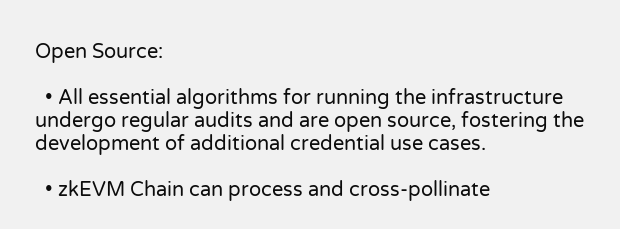Open Source:

  • All essential algorithms for running the infrastructure undergo regular audits and are open source, fostering the development of additional credential use cases.

  • zkEVM Chain can process and cross-pollinate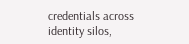credentials across identity silos,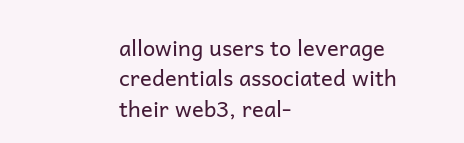allowing users to leverage credentials associated with their web3, real-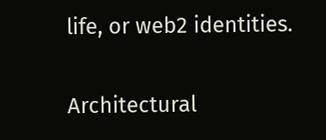life, or web2 identities.

Architectural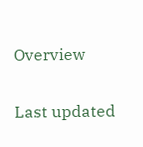Overview

Last updated